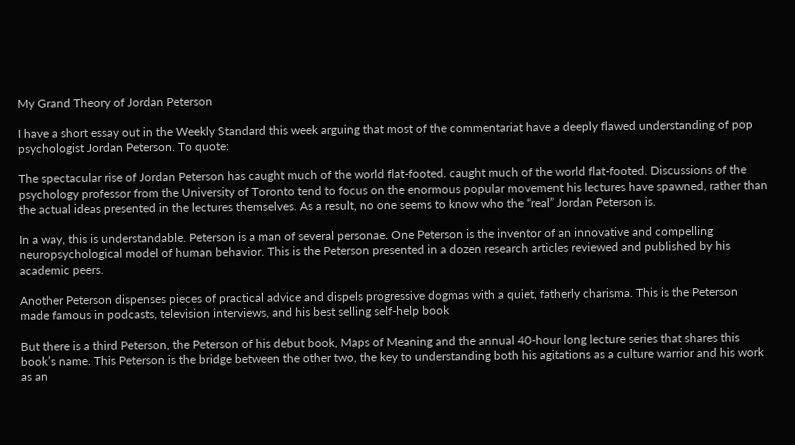My Grand Theory of Jordan Peterson

I have a short essay out in the Weekly Standard this week arguing that most of the commentariat have a deeply flawed understanding of pop psychologist Jordan Peterson. To quote:

The spectacular rise of Jordan Peterson has caught much of the world flat-footed. caught much of the world flat-footed. Discussions of the psychology professor from the University of Toronto tend to focus on the enormous popular movement his lectures have spawned, rather than the actual ideas presented in the lectures themselves. As a result, no one seems to know who the “real” Jordan Peterson is.

In a way, this is understandable. Peterson is a man of several personae. One Peterson is the inventor of an innovative and compelling neuropsychological model of human behavior. This is the Peterson presented in a dozen research articles reviewed and published by his academic peers.

Another Peterson dispenses pieces of practical advice and dispels progressive dogmas with a quiet, fatherly charisma. This is the Peterson made famous in podcasts, television interviews, and his best selling self-help book

But there is a third Peterson, the Peterson of his debut book, Maps of Meaning and the annual 40-hour long lecture series that shares this book’s name. This Peterson is the bridge between the other two, the key to understanding both his agitations as a culture warrior and his work as an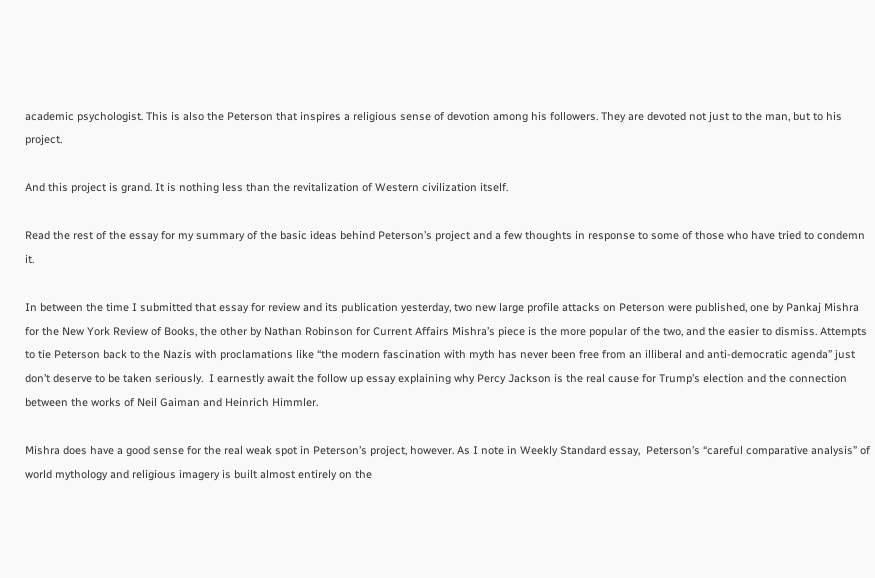academic psychologist. This is also the Peterson that inspires a religious sense of devotion among his followers. They are devoted not just to the man, but to his project.

And this project is grand. It is nothing less than the revitalization of Western civilization itself.

Read the rest of the essay for my summary of the basic ideas behind Peterson’s project and a few thoughts in response to some of those who have tried to condemn it.

In between the time I submitted that essay for review and its publication yesterday, two new large profile attacks on Peterson were published, one by Pankaj Mishra for the New York Review of Books, the other by Nathan Robinson for Current Affairs Mishra’s piece is the more popular of the two, and the easier to dismiss. Attempts to tie Peterson back to the Nazis with proclamations like “the modern fascination with myth has never been free from an illiberal and anti-democratic agenda” just don’t deserve to be taken seriously.  I earnestly await the follow up essay explaining why Percy Jackson is the real cause for Trump’s election and the connection between the works of Neil Gaiman and Heinrich Himmler.

Mishra does have a good sense for the real weak spot in Peterson’s project, however. As I note in Weekly Standard essay,  Peterson’s “careful comparative analysis” of world mythology and religious imagery is built almost entirely on the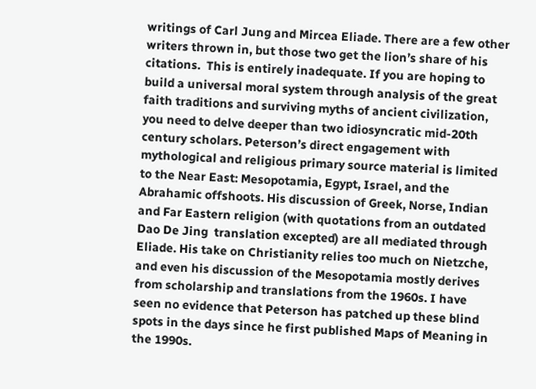writings of Carl Jung and Mircea Eliade. There are a few other writers thrown in, but those two get the lion’s share of his citations.  This is entirely inadequate. If you are hoping to build a universal moral system through analysis of the great faith traditions and surviving myths of ancient civilization, you need to delve deeper than two idiosyncratic mid-20th century scholars. Peterson’s direct engagement with mythological and religious primary source material is limited to the Near East: Mesopotamia, Egypt, Israel, and the Abrahamic offshoots. His discussion of Greek, Norse, Indian and Far Eastern religion (with quotations from an outdated Dao De Jing  translation excepted) are all mediated through Eliade. His take on Christianity relies too much on Nietzche, and even his discussion of the Mesopotamia mostly derives from scholarship and translations from the 1960s. I have seen no evidence that Peterson has patched up these blind spots in the days since he first published Maps of Meaning in the 1990s.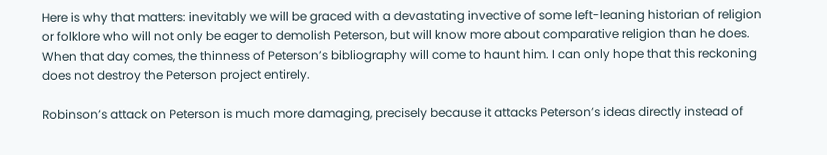Here is why that matters: inevitably we will be graced with a devastating invective of some left-leaning historian of religion or folklore who will not only be eager to demolish Peterson, but will know more about comparative religion than he does. When that day comes, the thinness of Peterson’s bibliography will come to haunt him. I can only hope that this reckoning does not destroy the Peterson project entirely.

Robinson’s attack on Peterson is much more damaging, precisely because it attacks Peterson’s ideas directly instead of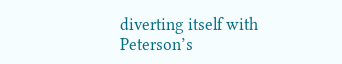diverting itself with Peterson’s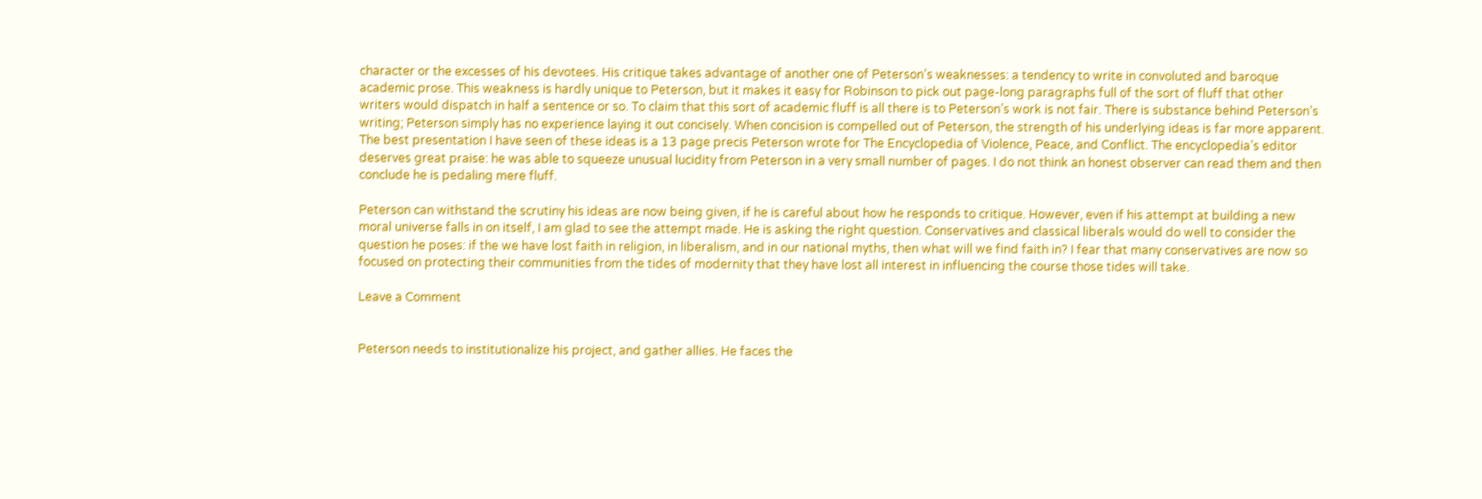character or the excesses of his devotees. His critique takes advantage of another one of Peterson’s weaknesses: a tendency to write in convoluted and baroque academic prose. This weakness is hardly unique to Peterson, but it makes it easy for Robinson to pick out page-long paragraphs full of the sort of fluff that other writers would dispatch in half a sentence or so. To claim that this sort of academic fluff is all there is to Peterson’s work is not fair. There is substance behind Peterson’s writing; Peterson simply has no experience laying it out concisely. When concision is compelled out of Peterson, the strength of his underlying ideas is far more apparent. The best presentation I have seen of these ideas is a 13 page precis Peterson wrote for The Encyclopedia of Violence, Peace, and Conflict. The encyclopedia’s editor deserves great praise: he was able to squeeze unusual lucidity from Peterson in a very small number of pages. I do not think an honest observer can read them and then conclude he is pedaling mere fluff.

Peterson can withstand the scrutiny his ideas are now being given, if he is careful about how he responds to critique. However, even if his attempt at building a new moral universe falls in on itself, I am glad to see the attempt made. He is asking the right question. Conservatives and classical liberals would do well to consider the question he poses: if the we have lost faith in religion, in liberalism, and in our national myths, then what will we find faith in? I fear that many conservatives are now so focused on protecting their communities from the tides of modernity that they have lost all interest in influencing the course those tides will take.

Leave a Comment


Peterson needs to institutionalize his project, and gather allies. He faces the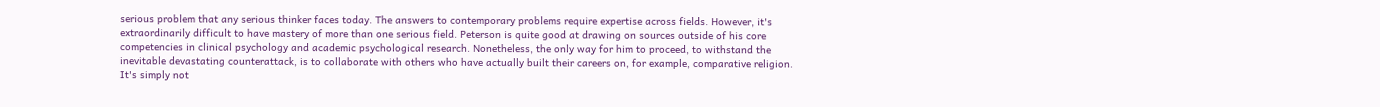serious problem that any serious thinker faces today. The answers to contemporary problems require expertise across fields. However, it's extraordinarily difficult to have mastery of more than one serious field. Peterson is quite good at drawing on sources outside of his core competencies in clinical psychology and academic psychological research. Nonetheless, the only way for him to proceed, to withstand the inevitable devastating counterattack, is to collaborate with others who have actually built their careers on, for example, comparative religion. It's simply not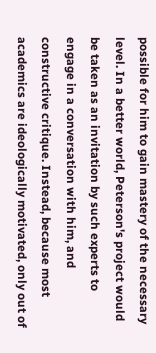possible for him to gain mastery of the necessary level. In a better world, Peterson's project would be taken as an invitation by such experts to engage in a conversation with him, and constructive critique. Instead, because most academics are ideologically motivated, only out of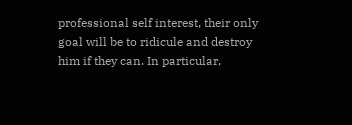professional self interest, their only goal will be to ridicule and destroy him if they can. In particular,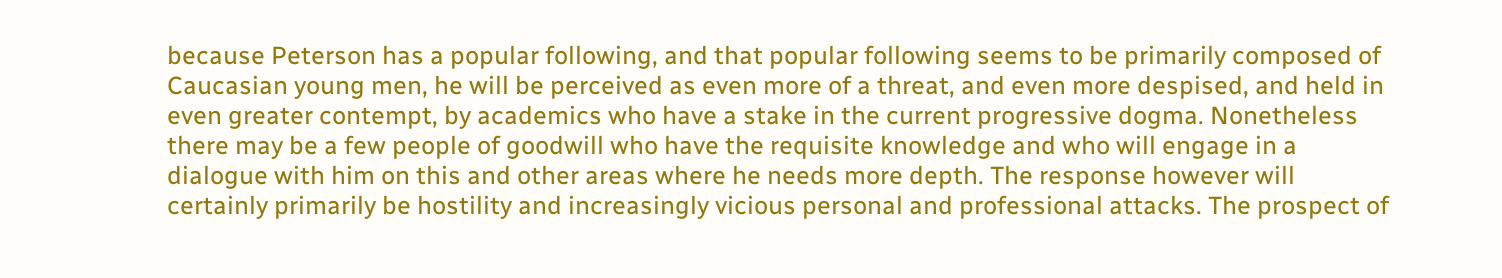because Peterson has a popular following, and that popular following seems to be primarily composed of Caucasian young men, he will be perceived as even more of a threat, and even more despised, and held in even greater contempt, by academics who have a stake in the current progressive dogma. Nonetheless there may be a few people of goodwill who have the requisite knowledge and who will engage in a dialogue with him on this and other areas where he needs more depth. The response however will certainly primarily be hostility and increasingly vicious personal and professional attacks. The prospect of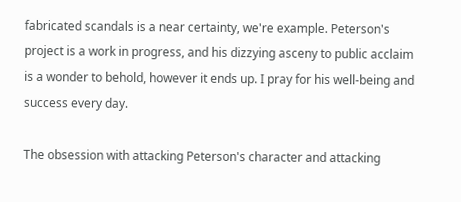fabricated scandals is a near certainty, we're example. Peterson's project is a work in progress, and his dizzying asceny to public acclaim is a wonder to behold, however it ends up. I pray for his well-being and success every day.

The obsession with attacking Peterson's character and attacking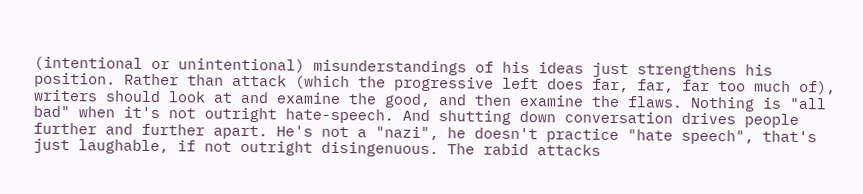(intentional or unintentional) misunderstandings of his ideas just strengthens his position. Rather than attack (which the progressive left does far, far, far too much of), writers should look at and examine the good, and then examine the flaws. Nothing is "all bad" when it's not outright hate-speech. And shutting down conversation drives people further and further apart. He's not a "nazi", he doesn't practice "hate speech", that's just laughable, if not outright disingenuous. The rabid attacks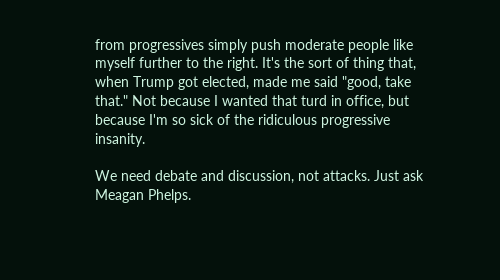from progressives simply push moderate people like myself further to the right. It's the sort of thing that, when Trump got elected, made me said "good, take that." Not because I wanted that turd in office, but because I'm so sick of the ridiculous progressive insanity.

We need debate and discussion, not attacks. Just ask Meagan Phelps.